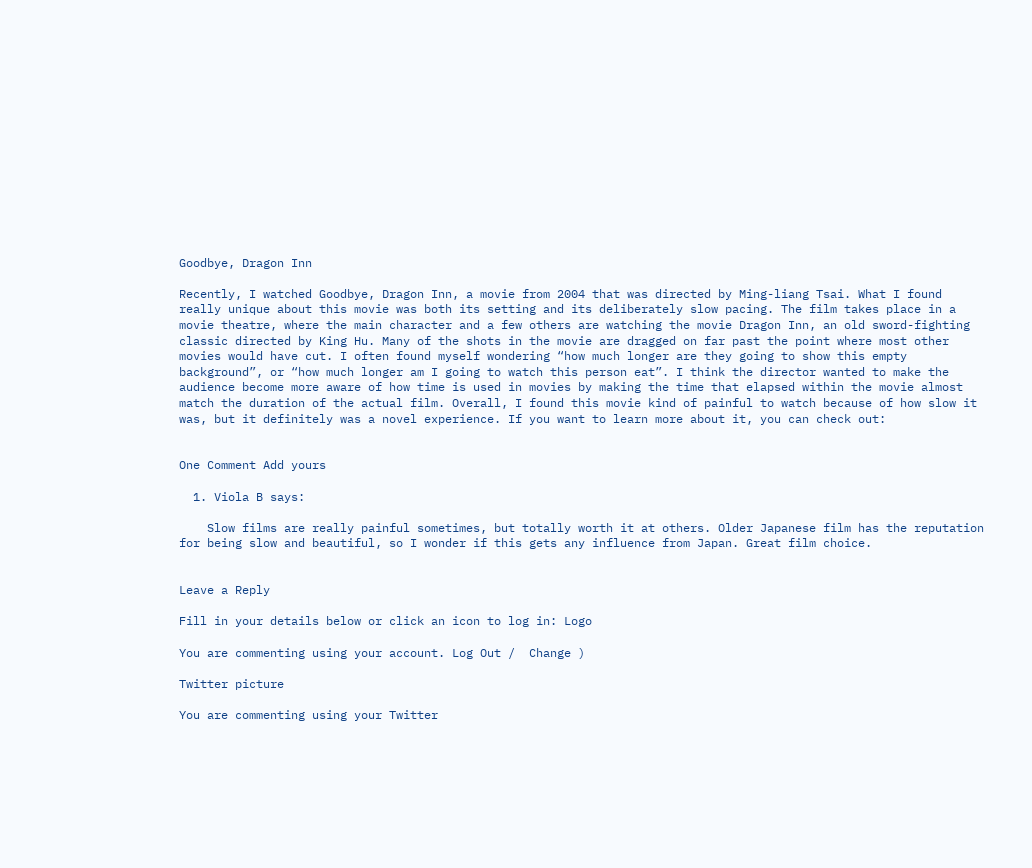Goodbye, Dragon Inn

Recently, I watched Goodbye, Dragon Inn, a movie from 2004 that was directed by Ming-liang Tsai. What I found really unique about this movie was both its setting and its deliberately slow pacing. The film takes place in a movie theatre, where the main character and a few others are watching the movie Dragon Inn, an old sword-fighting classic directed by King Hu. Many of the shots in the movie are dragged on far past the point where most other movies would have cut. I often found myself wondering “how much longer are they going to show this empty background”, or “how much longer am I going to watch this person eat”. I think the director wanted to make the audience become more aware of how time is used in movies by making the time that elapsed within the movie almost match the duration of the actual film. Overall, I found this movie kind of painful to watch because of how slow it was, but it definitely was a novel experience. If you want to learn more about it, you can check out:


One Comment Add yours

  1. Viola B says:

    Slow films are really painful sometimes, but totally worth it at others. Older Japanese film has the reputation for being slow and beautiful, so I wonder if this gets any influence from Japan. Great film choice.


Leave a Reply

Fill in your details below or click an icon to log in: Logo

You are commenting using your account. Log Out /  Change )

Twitter picture

You are commenting using your Twitter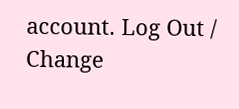account. Log Out /  Change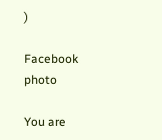)

Facebook photo

You are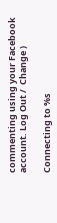commenting using your Facebook account. Log Out /  Change )

Connecting to %s